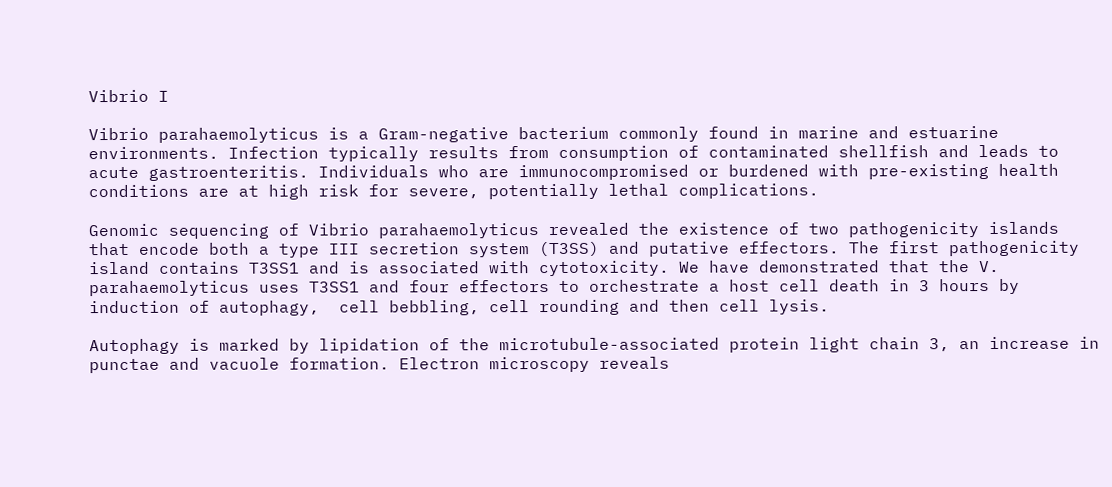Vibrio I

Vibrio parahaemolyticus is a Gram-negative bacterium commonly found in marine and estuarine environments. Infection typically results from consumption of contaminated shellfish and leads to acute gastroenteritis. Individuals who are immunocompromised or burdened with pre-existing health conditions are at high risk for severe, potentially lethal complications.

Genomic sequencing of Vibrio parahaemolyticus revealed the existence of two pathogenicity islands that encode both a type III secretion system (T3SS) and putative effectors. The first pathogenicity island contains T3SS1 and is associated with cytotoxicity. We have demonstrated that the V. parahaemolyticus uses T3SS1 and four effectors to orchestrate a host cell death in 3 hours by induction of autophagy,  cell bebbling, cell rounding and then cell lysis.

Autophagy is marked by lipidation of the microtubule-associated protein light chain 3, an increase in punctae and vacuole formation. Electron microscopy reveals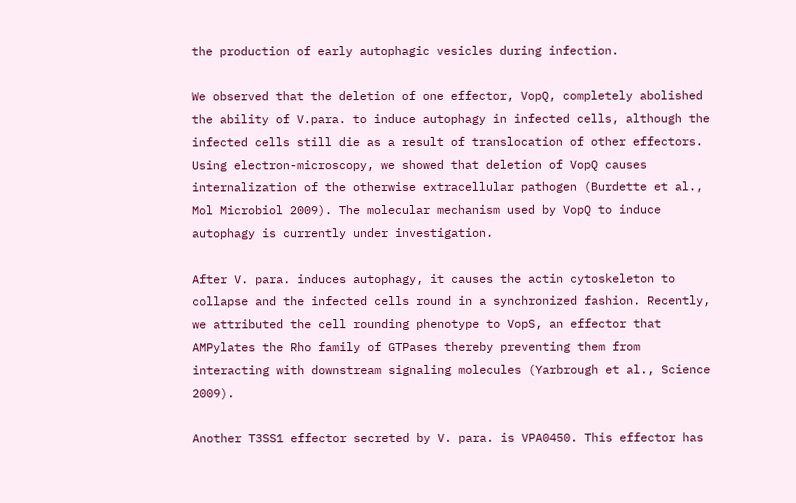the production of early autophagic vesicles during infection.

We observed that the deletion of one effector, VopQ, completely abolished the ability of V.para. to induce autophagy in infected cells, although the infected cells still die as a result of translocation of other effectors. Using electron-microscopy, we showed that deletion of VopQ causes internalization of the otherwise extracellular pathogen (Burdette et al., Mol Microbiol 2009). The molecular mechanism used by VopQ to induce autophagy is currently under investigation.

After V. para. induces autophagy, it causes the actin cytoskeleton to collapse and the infected cells round in a synchronized fashion. Recently, we attributed the cell rounding phenotype to VopS, an effector that AMPylates the Rho family of GTPases thereby preventing them from interacting with downstream signaling molecules (Yarbrough et al., Science 2009).

Another T3SS1 effector secreted by V. para. is VPA0450. This effector has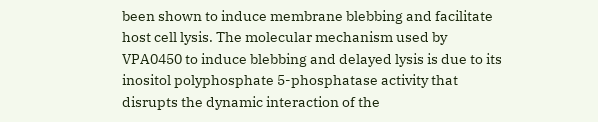been shown to induce membrane blebbing and facilitate host cell lysis. The molecular mechanism used by VPA0450 to induce blebbing and delayed lysis is due to its inositol polyphosphate 5-phosphatase activity that disrupts the dynamic interaction of the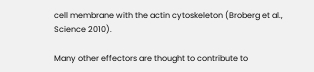cell membrane with the actin cytoskeleton (Broberg et al., Science 2010).

Many other effectors are thought to contribute to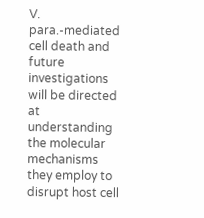V. para.-mediated cell death and future investigations will be directed at understanding the molecular mechanisms they employ to disrupt host cell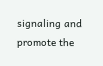signaling and promote the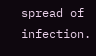spread of infection.